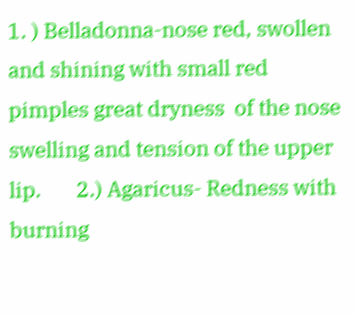1. ) Belladonna-nose red, swollen and shining with small red pimples great dryness  of the nose swelling and tension of the upper lip.       2.) Agaricus- Redness with burning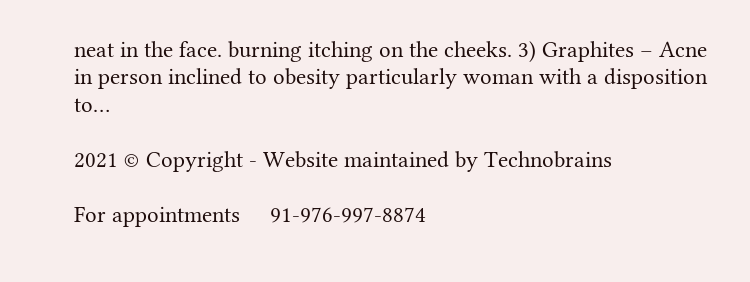neat in the face. burning itching on the cheeks. 3) Graphites – Acne in person inclined to obesity particularly woman with a disposition to…

2021 © Copyright - Website maintained by Technobrains

For appointments     91-976-997-8874